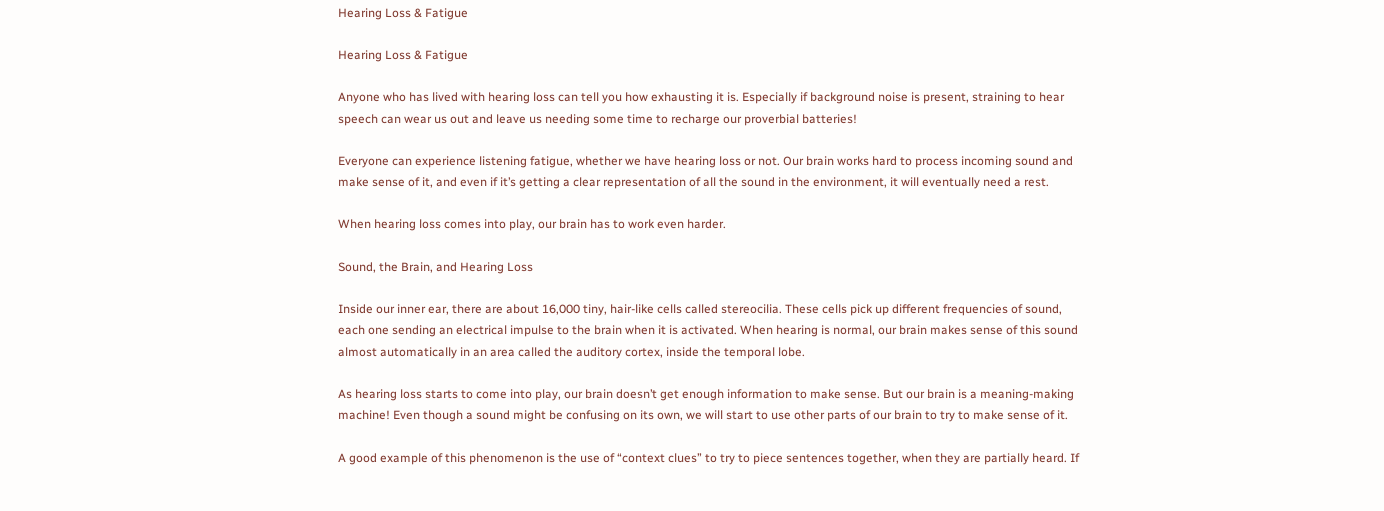Hearing Loss & Fatigue

Hearing Loss & Fatigue

Anyone who has lived with hearing loss can tell you how exhausting it is. Especially if background noise is present, straining to hear speech can wear us out and leave us needing some time to recharge our proverbial batteries!

Everyone can experience listening fatigue, whether we have hearing loss or not. Our brain works hard to process incoming sound and make sense of it, and even if it’s getting a clear representation of all the sound in the environment, it will eventually need a rest.

When hearing loss comes into play, our brain has to work even harder.

Sound, the Brain, and Hearing Loss

Inside our inner ear, there are about 16,000 tiny, hair-like cells called stereocilia. These cells pick up different frequencies of sound, each one sending an electrical impulse to the brain when it is activated. When hearing is normal, our brain makes sense of this sound almost automatically in an area called the auditory cortex, inside the temporal lobe.

As hearing loss starts to come into play, our brain doesn’t get enough information to make sense. But our brain is a meaning-making machine! Even though a sound might be confusing on its own, we will start to use other parts of our brain to try to make sense of it.

A good example of this phenomenon is the use of “context clues” to try to piece sentences together, when they are partially heard. If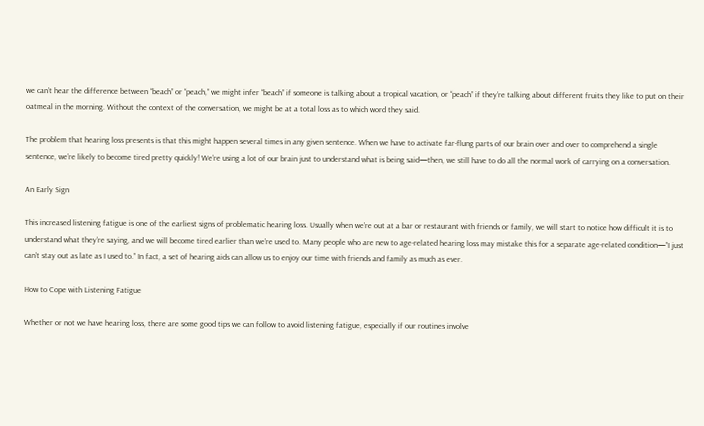we can’t hear the difference between “beach” or “peach,” we might infer “beach” if someone is talking about a tropical vacation, or “peach” if they’re talking about different fruits they like to put on their oatmeal in the morning. Without the context of the conversation, we might be at a total loss as to which word they said.

The problem that hearing loss presents is that this might happen several times in any given sentence. When we have to activate far-flung parts of our brain over and over to comprehend a single sentence, we’re likely to become tired pretty quickly! We’re using a lot of our brain just to understand what is being said—then, we still have to do all the normal work of carrying on a conversation.

An Early Sign

This increased listening fatigue is one of the earliest signs of problematic hearing loss. Usually when we’re out at a bar or restaurant with friends or family, we will start to notice how difficult it is to understand what they’re saying, and we will become tired earlier than we’re used to. Many people who are new to age-related hearing loss may mistake this for a separate age-related condition—”I just can’t stay out as late as I used to.” In fact, a set of hearing aids can allow us to enjoy our time with friends and family as much as ever.

How to Cope with Listening Fatigue

Whether or not we have hearing loss, there are some good tips we can follow to avoid listening fatigue, especially if our routines involve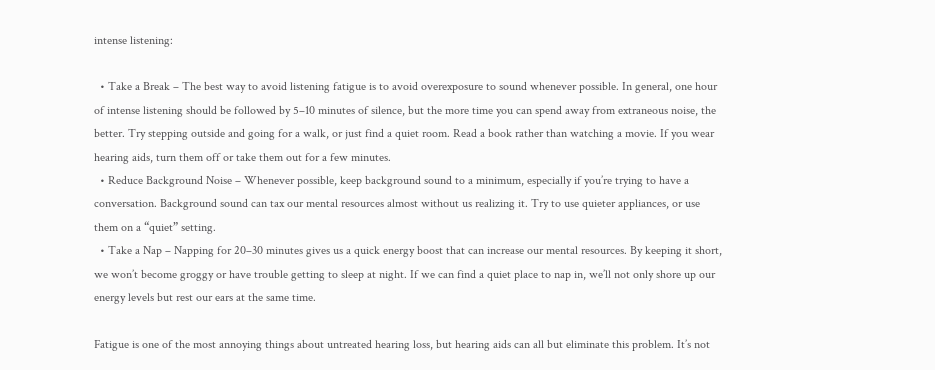intense listening:

  • Take a Break – The best way to avoid listening fatigue is to avoid overexposure to sound whenever possible. In general, one hour of intense listening should be followed by 5–10 minutes of silence, but the more time you can spend away from extraneous noise, the better. Try stepping outside and going for a walk, or just find a quiet room. Read a book rather than watching a movie. If you wear hearing aids, turn them off or take them out for a few minutes.
  • Reduce Background Noise – Whenever possible, keep background sound to a minimum, especially if you’re trying to have a conversation. Background sound can tax our mental resources almost without us realizing it. Try to use quieter appliances, or use them on a “quiet” setting.
  • Take a Nap – Napping for 20–30 minutes gives us a quick energy boost that can increase our mental resources. By keeping it short, we won’t become groggy or have trouble getting to sleep at night. If we can find a quiet place to nap in, we’ll not only shore up our energy levels but rest our ears at the same time.

Fatigue is one of the most annoying things about untreated hearing loss, but hearing aids can all but eliminate this problem. It’s not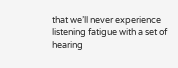that we’ll never experience listening fatigue with a set of hearing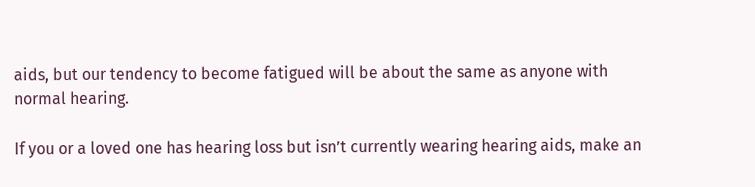aids, but our tendency to become fatigued will be about the same as anyone with normal hearing.

If you or a loved one has hearing loss but isn’t currently wearing hearing aids, make an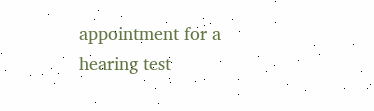appointment for a hearing test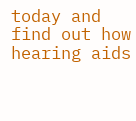today and find out how hearing aids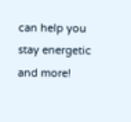can help you stay energetic and more!